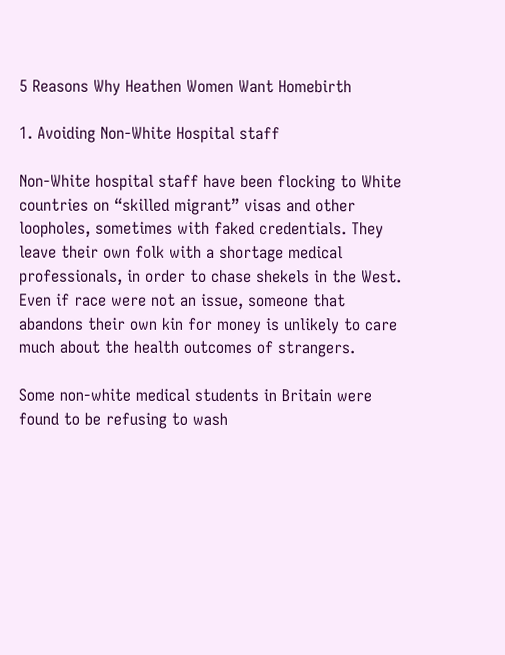5 Reasons Why Heathen Women Want Homebirth

1. Avoiding Non-White Hospital staff

Non-White hospital staff have been flocking to White countries on “skilled migrant” visas and other loopholes, sometimes with faked credentials. They leave their own folk with a shortage medical professionals, in order to chase shekels in the West. Even if race were not an issue, someone that abandons their own kin for money is unlikely to care much about the health outcomes of strangers.

Some non-white medical students in Britain were found to be refusing to wash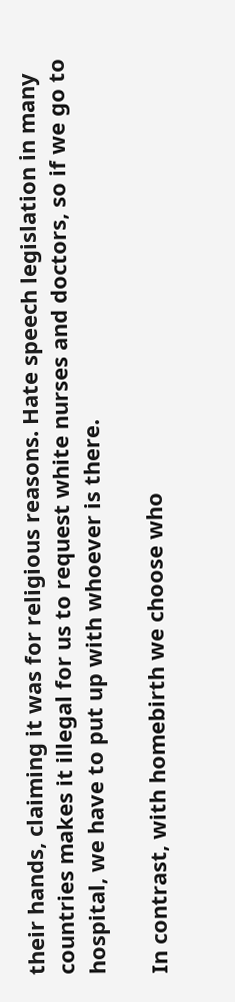their hands, claiming it was for religious reasons. Hate speech legislation in many countries makes it illegal for us to request white nurses and doctors, so if we go to hospital, we have to put up with whoever is there.

In contrast, with homebirth we choose who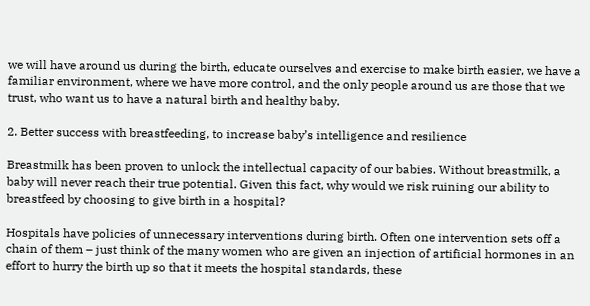we will have around us during the birth, educate ourselves and exercise to make birth easier, we have a familiar environment, where we have more control, and the only people around us are those that we trust, who want us to have a natural birth and healthy baby.

2. Better success with breastfeeding, to increase baby’s intelligence and resilience

Breastmilk has been proven to unlock the intellectual capacity of our babies. Without breastmilk, a baby will never reach their true potential. Given this fact, why would we risk ruining our ability to breastfeed by choosing to give birth in a hospital?

Hospitals have policies of unnecessary interventions during birth. Often one intervention sets off a chain of them – just think of the many women who are given an injection of artificial hormones in an effort to hurry the birth up so that it meets the hospital standards, these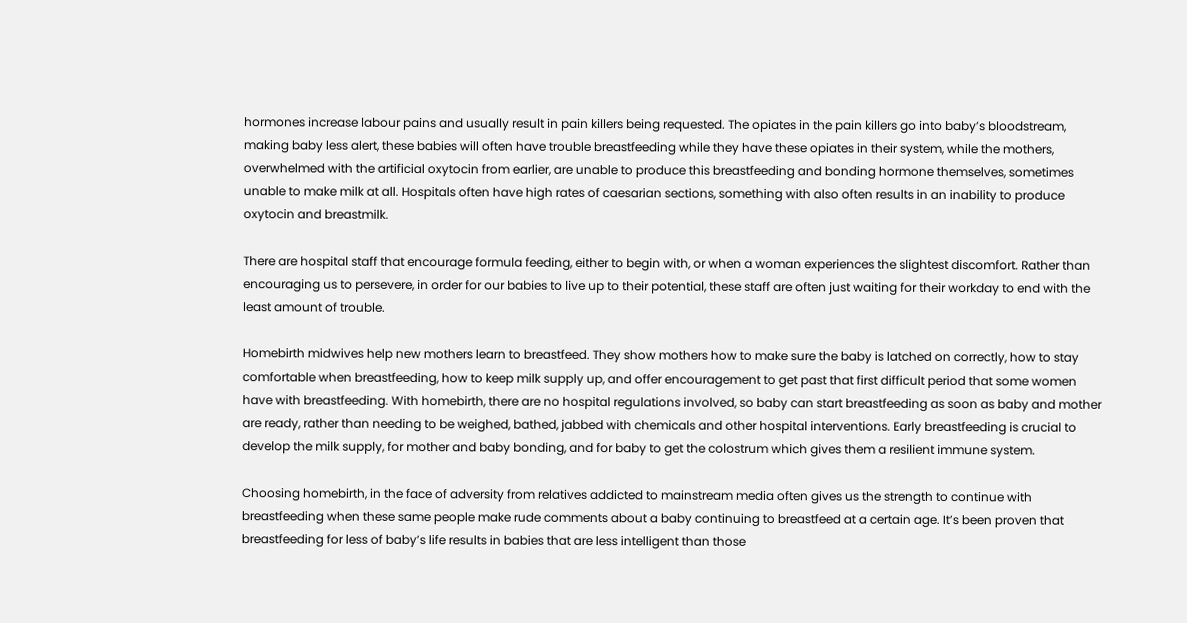hormones increase labour pains and usually result in pain killers being requested. The opiates in the pain killers go into baby’s bloodstream, making baby less alert, these babies will often have trouble breastfeeding while they have these opiates in their system, while the mothers, overwhelmed with the artificial oxytocin from earlier, are unable to produce this breastfeeding and bonding hormone themselves, sometimes unable to make milk at all. Hospitals often have high rates of caesarian sections, something with also often results in an inability to produce oxytocin and breastmilk.

There are hospital staff that encourage formula feeding, either to begin with, or when a woman experiences the slightest discomfort. Rather than encouraging us to persevere, in order for our babies to live up to their potential, these staff are often just waiting for their workday to end with the least amount of trouble.

Homebirth midwives help new mothers learn to breastfeed. They show mothers how to make sure the baby is latched on correctly, how to stay comfortable when breastfeeding, how to keep milk supply up, and offer encouragement to get past that first difficult period that some women have with breastfeeding. With homebirth, there are no hospital regulations involved, so baby can start breastfeeding as soon as baby and mother are ready, rather than needing to be weighed, bathed, jabbed with chemicals and other hospital interventions. Early breastfeeding is crucial to develop the milk supply, for mother and baby bonding, and for baby to get the colostrum which gives them a resilient immune system.

Choosing homebirth, in the face of adversity from relatives addicted to mainstream media often gives us the strength to continue with breastfeeding when these same people make rude comments about a baby continuing to breastfeed at a certain age. It’s been proven that breastfeeding for less of baby’s life results in babies that are less intelligent than those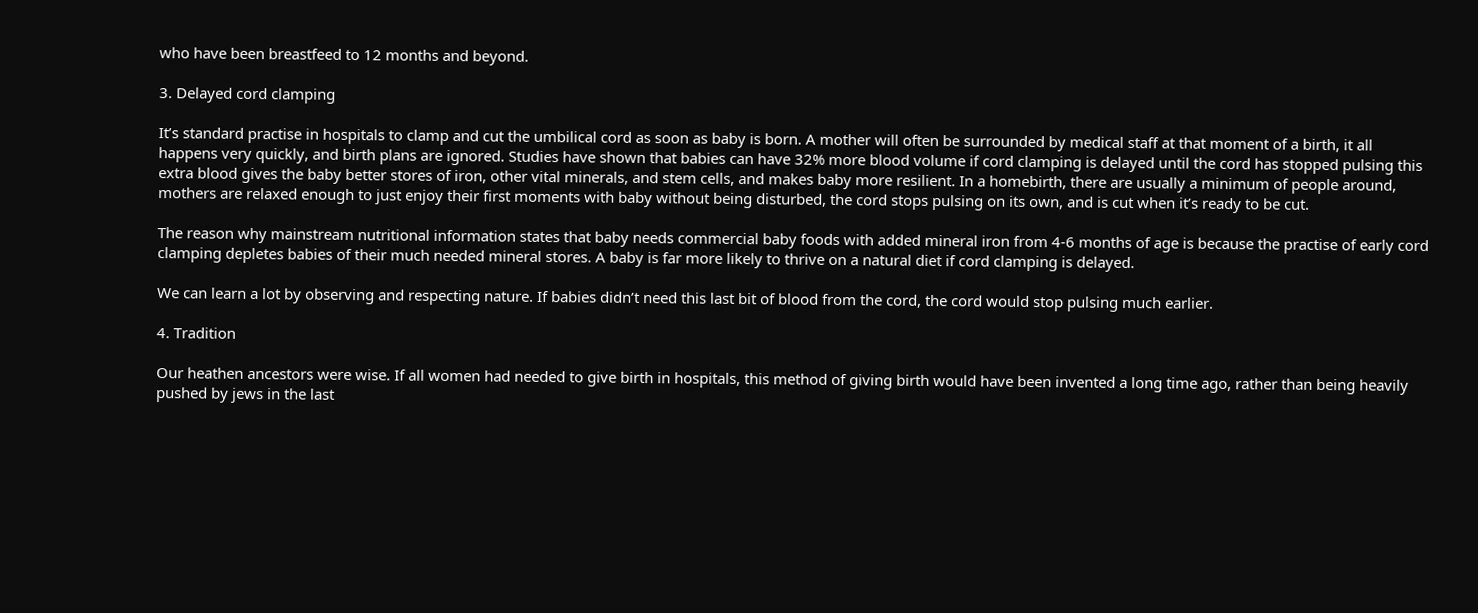who have been breastfeed to 12 months and beyond.

3. Delayed cord clamping

It’s standard practise in hospitals to clamp and cut the umbilical cord as soon as baby is born. A mother will often be surrounded by medical staff at that moment of a birth, it all happens very quickly, and birth plans are ignored. Studies have shown that babies can have 32% more blood volume if cord clamping is delayed until the cord has stopped pulsing this extra blood gives the baby better stores of iron, other vital minerals, and stem cells, and makes baby more resilient. In a homebirth, there are usually a minimum of people around, mothers are relaxed enough to just enjoy their first moments with baby without being disturbed, the cord stops pulsing on its own, and is cut when it’s ready to be cut.

The reason why mainstream nutritional information states that baby needs commercial baby foods with added mineral iron from 4-6 months of age is because the practise of early cord clamping depletes babies of their much needed mineral stores. A baby is far more likely to thrive on a natural diet if cord clamping is delayed.

We can learn a lot by observing and respecting nature. If babies didn’t need this last bit of blood from the cord, the cord would stop pulsing much earlier.

4. Tradition

Our heathen ancestors were wise. If all women had needed to give birth in hospitals, this method of giving birth would have been invented a long time ago, rather than being heavily pushed by jews in the last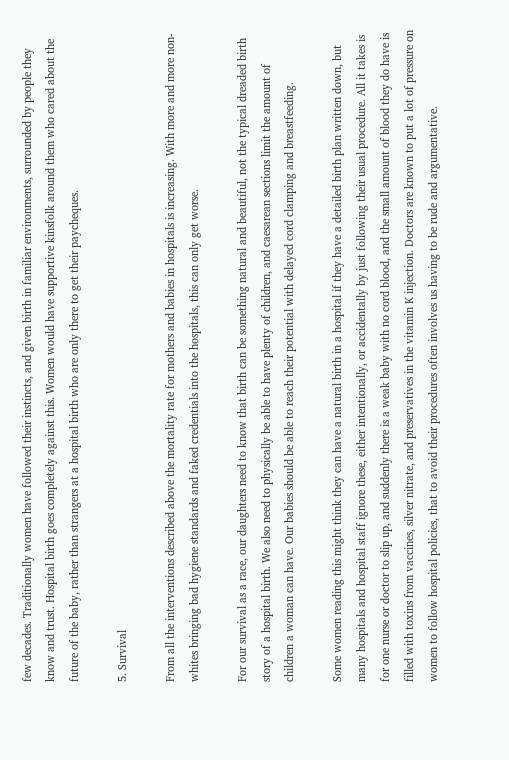few decades. Traditionally women have followed their instincts, and given birth in familiar environments, surrounded by people they know and trust. Hospital birth goes completely against this. Women would have supportive kinsfolk around them who cared about the future of the baby, rather than strangers at a hospital birth who are only there to get their paycheques.

5. Survival

From all the interventions described above the mortality rate for mothers and babies in hospitals is increasing. With more and more non-whites bringing bad hygiene standards and faked credentials into the hospitals, this can only get worse.

For our survival as a race, our daughters need to know that birth can be something natural and beautiful, not the typical dreaded birth story of a hospital birth. We also need to physically be able to have plenty of children, and caesarean sections limit the amount of children a woman can have. Our babies should be able to reach their potential with delayed cord clamping and breastfeeding.

Some women reading this might think they can have a natural birth in a hospital if they have a detailed birth plan written down, but many hospitals and hospital staff ignore these, either intentionally, or accidentally by just following their usual procedure. All it takes is for one nurse or doctor to slip up, and suddenly there is a weak baby with no cord blood, and the small amount of blood they do have is filled with toxins from vaccines, silver nitrate, and preservatives in the vitamin K injection. Doctors are known to put a lot of pressure on women to follow hospital policies, that to avoid their procedures often involves us having to be rude and argumentative.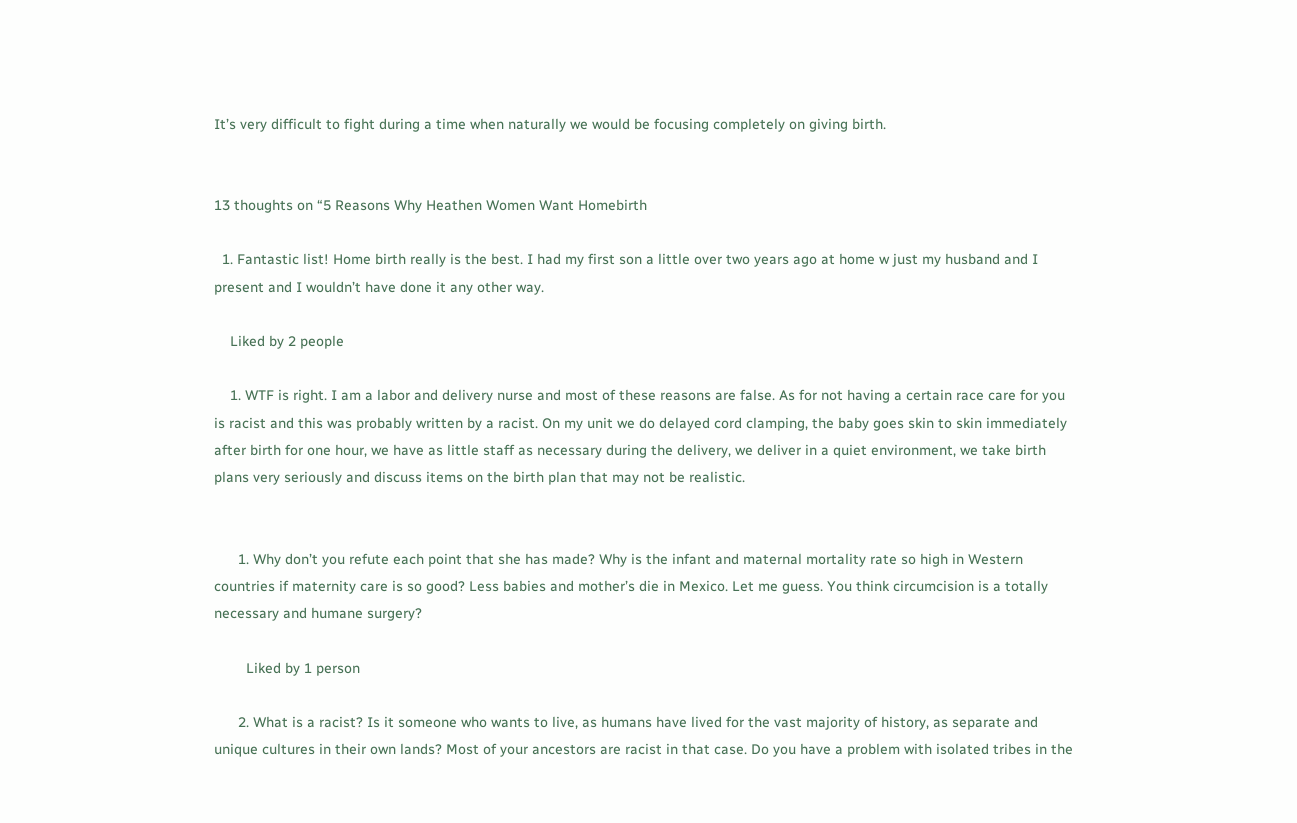It’s very difficult to fight during a time when naturally we would be focusing completely on giving birth.


13 thoughts on “5 Reasons Why Heathen Women Want Homebirth

  1. Fantastic list! Home birth really is the best. I had my first son a little over two years ago at home w just my husband and I present and I wouldn’t have done it any other way.

    Liked by 2 people

    1. WTF is right. I am a labor and delivery nurse and most of these reasons are false. As for not having a certain race care for you is racist and this was probably written by a racist. On my unit we do delayed cord clamping, the baby goes skin to skin immediately after birth for one hour, we have as little staff as necessary during the delivery, we deliver in a quiet environment, we take birth plans very seriously and discuss items on the birth plan that may not be realistic.


      1. Why don’t you refute each point that she has made? Why is the infant and maternal mortality rate so high in Western countries if maternity care is so good? Less babies and mother’s die in Mexico. Let me guess. You think circumcision is a totally necessary and humane surgery?

        Liked by 1 person

      2. What is a racist? Is it someone who wants to live, as humans have lived for the vast majority of history, as separate and unique cultures in their own lands? Most of your ancestors are racist in that case. Do you have a problem with isolated tribes in the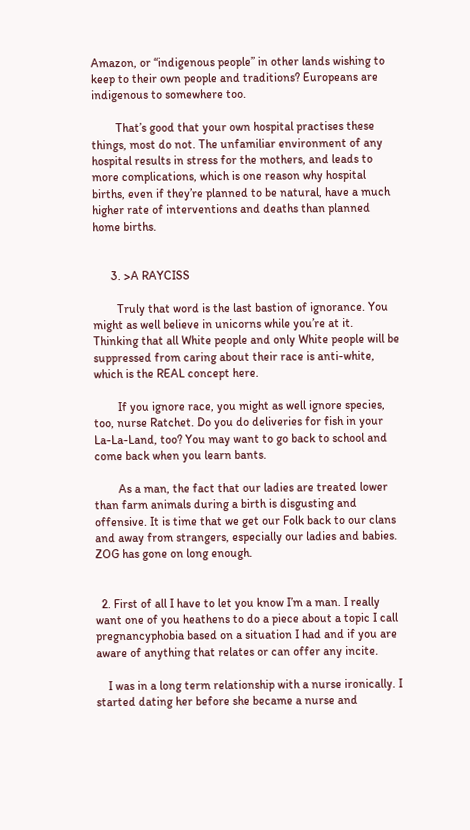Amazon, or “indigenous people” in other lands wishing to keep to their own people and traditions? Europeans are indigenous to somewhere too.

        That’s good that your own hospital practises these things, most do not. The unfamiliar environment of any hospital results in stress for the mothers, and leads to more complications, which is one reason why hospital births, even if they’re planned to be natural, have a much higher rate of interventions and deaths than planned home births.


      3. >A RAYCISS

        Truly that word is the last bastion of ignorance. You might as well believe in unicorns while you’re at it. Thinking that all White people and only White people will be suppressed from caring about their race is anti-white, which is the REAL concept here.

        If you ignore race, you might as well ignore species, too, nurse Ratchet. Do you do deliveries for fish in your La-La-Land, too? You may want to go back to school and come back when you learn bants.

        As a man, the fact that our ladies are treated lower than farm animals during a birth is disgusting and offensive. It is time that we get our Folk back to our clans and away from strangers, especially our ladies and babies. ZOG has gone on long enough.


  2. First of all I have to let you know I’m a man. I really want one of you heathens to do a piece about a topic I call pregnancyphobia based on a situation I had and if you are aware of anything that relates or can offer any incite.

    I was in a long term relationship with a nurse ironically. I started dating her before she became a nurse and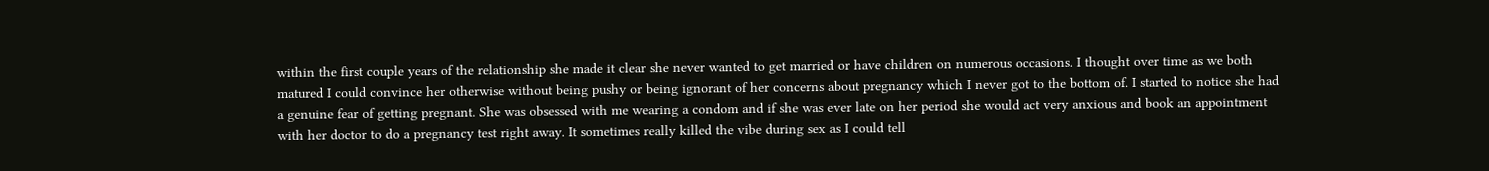within the first couple years of the relationship she made it clear she never wanted to get married or have children on numerous occasions. I thought over time as we both matured I could convince her otherwise without being pushy or being ignorant of her concerns about pregnancy which I never got to the bottom of. I started to notice she had a genuine fear of getting pregnant. She was obsessed with me wearing a condom and if she was ever late on her period she would act very anxious and book an appointment with her doctor to do a pregnancy test right away. It sometimes really killed the vibe during sex as I could tell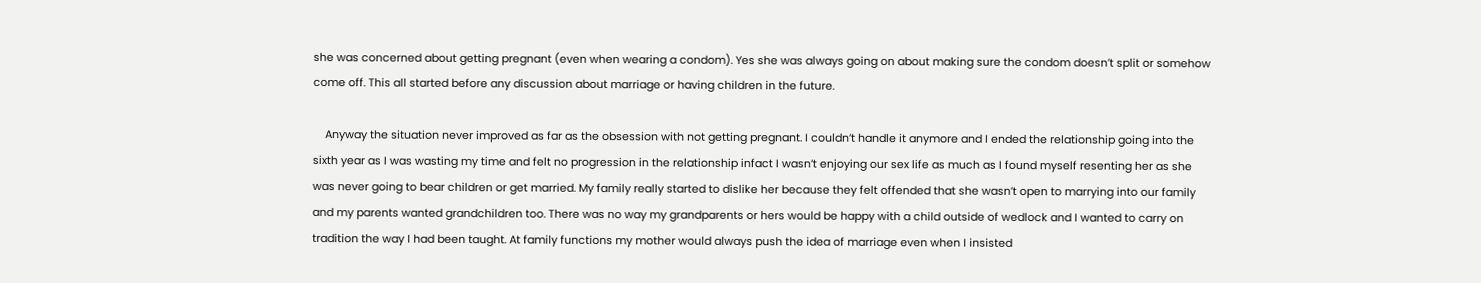she was concerned about getting pregnant (even when wearing a condom). Yes she was always going on about making sure the condom doesn’t split or somehow come off. This all started before any discussion about marriage or having children in the future.

    Anyway the situation never improved as far as the obsession with not getting pregnant. I couldn’t handle it anymore and I ended the relationship going into the sixth year as I was wasting my time and felt no progression in the relationship infact I wasn’t enjoying our sex life as much as I found myself resenting her as she was never going to bear children or get married. My family really started to dislike her because they felt offended that she wasn’t open to marrying into our family and my parents wanted grandchildren too. There was no way my grandparents or hers would be happy with a child outside of wedlock and I wanted to carry on tradition the way I had been taught. At family functions my mother would always push the idea of marriage even when I insisted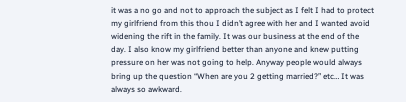it was a no go and not to approach the subject as I felt I had to protect my girlfriend from this thou I didn’t agree with her and I wanted avoid widening the rift in the family. It was our business at the end of the day. I also know my girlfriend better than anyone and knew putting pressure on her was not going to help. Anyway people would always bring up the question “When are you 2 getting married?” etc… It was always so awkward.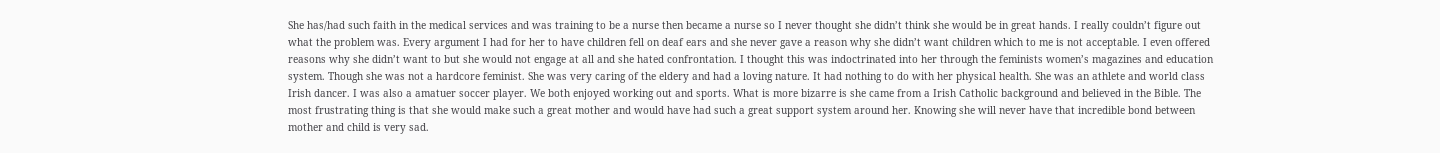She has/had such faith in the medical services and was training to be a nurse then became a nurse so I never thought she didn’t think she would be in great hands. I really couldn’t figure out what the problem was. Every argument I had for her to have children fell on deaf ears and she never gave a reason why she didn’t want children which to me is not acceptable. I even offered reasons why she didn’t want to but she would not engage at all and she hated confrontation. I thought this was indoctrinated into her through the feminists women’s magazines and education system. Though she was not a hardcore feminist. She was very caring of the eldery and had a loving nature. It had nothing to do with her physical health. She was an athlete and world class Irish dancer. I was also a amatuer soccer player. We both enjoyed working out and sports. What is more bizarre is she came from a Irish Catholic background and believed in the Bible. The most frustrating thing is that she would make such a great mother and would have had such a great support system around her. Knowing she will never have that incredible bond between mother and child is very sad.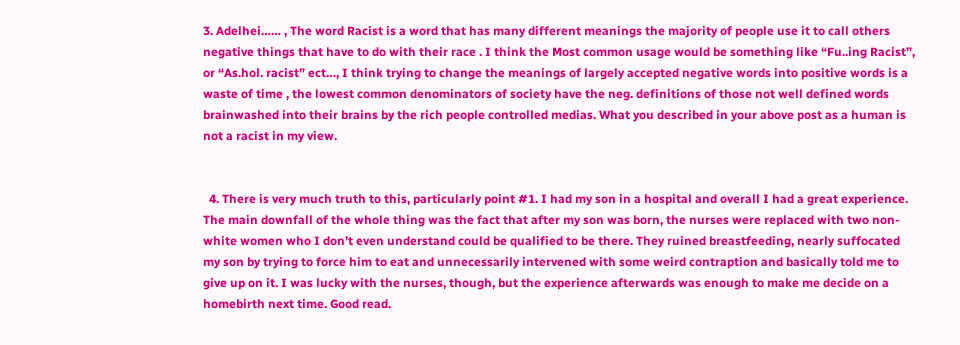3. Adelhei…… , The word Racist is a word that has many different meanings the majority of people use it to call others negative things that have to do with their race . I think the Most common usage would be something like “Fu..ing Racist”, or “As.hol. racist” ect…, I think trying to change the meanings of largely accepted negative words into positive words is a waste of time , the lowest common denominators of society have the neg. definitions of those not well defined words brainwashed into their brains by the rich people controlled medias. What you described in your above post as a human is not a racist in my view.


  4. There is very much truth to this, particularly point #1. I had my son in a hospital and overall I had a great experience. The main downfall of the whole thing was the fact that after my son was born, the nurses were replaced with two non-white women who I don’t even understand could be qualified to be there. They ruined breastfeeding, nearly suffocated my son by trying to force him to eat and unnecessarily intervened with some weird contraption and basically told me to give up on it. I was lucky with the nurses, though, but the experience afterwards was enough to make me decide on a homebirth next time. Good read.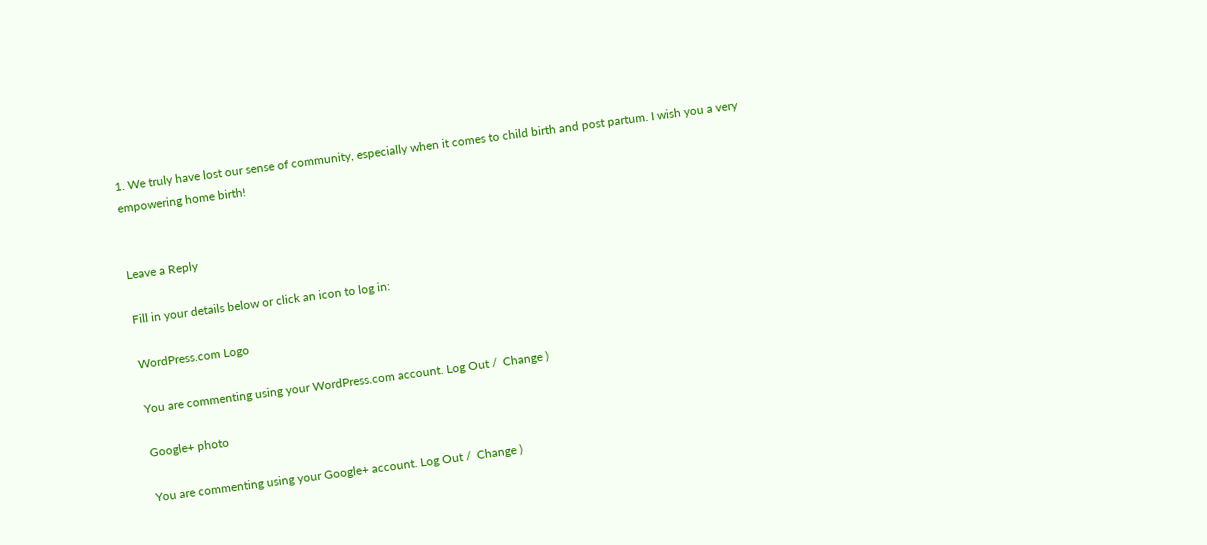1. We truly have lost our sense of community, especially when it comes to child birth and post partum. I wish you a very empowering home birth!


Leave a Reply

Fill in your details below or click an icon to log in:

WordPress.com Logo

You are commenting using your WordPress.com account. Log Out /  Change )

Google+ photo

You are commenting using your Google+ account. Log Out /  Change )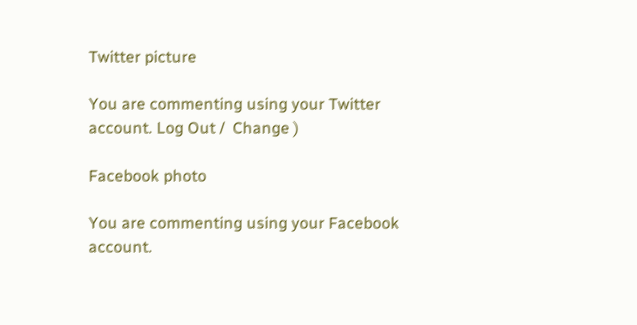Twitter picture

You are commenting using your Twitter account. Log Out /  Change )

Facebook photo

You are commenting using your Facebook account.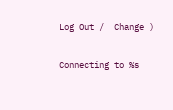Log Out /  Change )

Connecting to %s